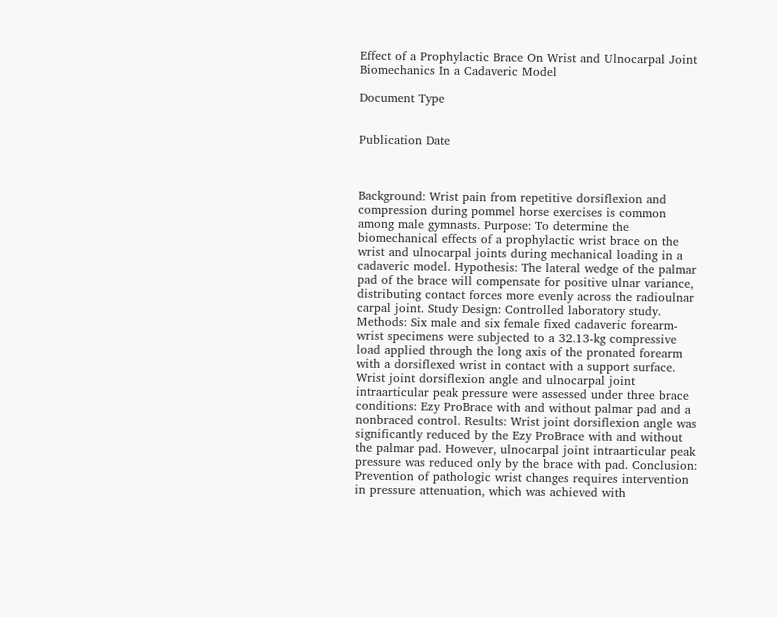Effect of a Prophylactic Brace On Wrist and Ulnocarpal Joint Biomechanics In a Cadaveric Model

Document Type


Publication Date



Background: Wrist pain from repetitive dorsiflexion and compression during pommel horse exercises is common among male gymnasts. Purpose: To determine the biomechanical effects of a prophylactic wrist brace on the wrist and ulnocarpal joints during mechanical loading in a cadaveric model. Hypothesis: The lateral wedge of the palmar pad of the brace will compensate for positive ulnar variance, distributing contact forces more evenly across the radioulnar carpal joint. Study Design: Controlled laboratory study. Methods: Six male and six female fixed cadaveric forearm-wrist specimens were subjected to a 32.13-kg compressive load applied through the long axis of the pronated forearm with a dorsiflexed wrist in contact with a support surface. Wrist joint dorsiflexion angle and ulnocarpal joint intraarticular peak pressure were assessed under three brace conditions: Ezy ProBrace with and without palmar pad and a nonbraced control. Results: Wrist joint dorsiflexion angle was significantly reduced by the Ezy ProBrace with and without the palmar pad. However, ulnocarpal joint intraarticular peak pressure was reduced only by the brace with pad. Conclusion: Prevention of pathologic wrist changes requires intervention in pressure attenuation, which was achieved with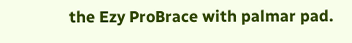the Ezy ProBrace with palmar pad.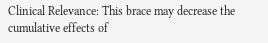Clinical Relevance: This brace may decrease the cumulative effects of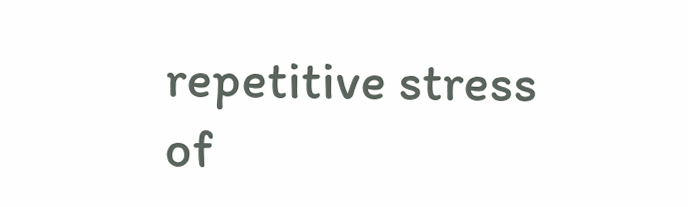repetitive stress of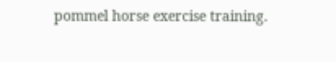pommel horse exercise training.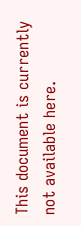This document is currently not available here.